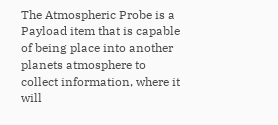The Atmospheric Probe is a Payload item that is capable of being place into another planets atmosphere to collect information, where it will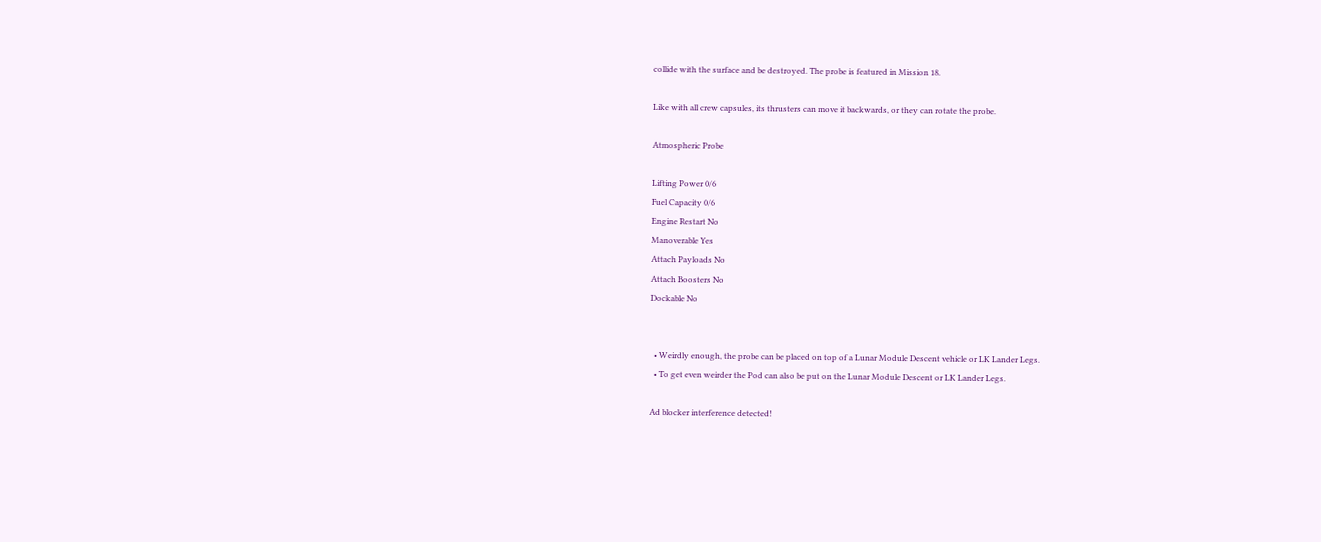collide with the surface and be destroyed. The probe is featured in Mission 18.

Like with all crew capsules, its thrusters can move it backwards, or they can rotate the probe.

Atmospheric Probe

Lifting Power 0/6
Fuel Capacity 0/6
Engine Restart No
Manoverable Yes
Attach Payloads No
Attach Boosters No
Dockable No


  • Weirdly enough, the probe can be placed on top of a Lunar Module Descent vehicle or LK Lander Legs.
  • To get even weirder the Pod can also be put on the Lunar Module Descent or LK Lander Legs.

Ad blocker interference detected!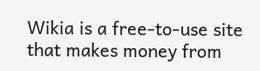Wikia is a free-to-use site that makes money from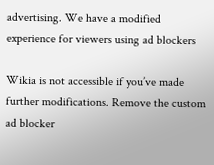advertising. We have a modified experience for viewers using ad blockers

Wikia is not accessible if you’ve made further modifications. Remove the custom ad blocker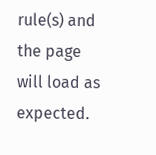rule(s) and the page will load as expected.